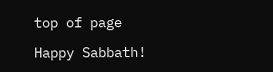top of page

Happy Sabbath!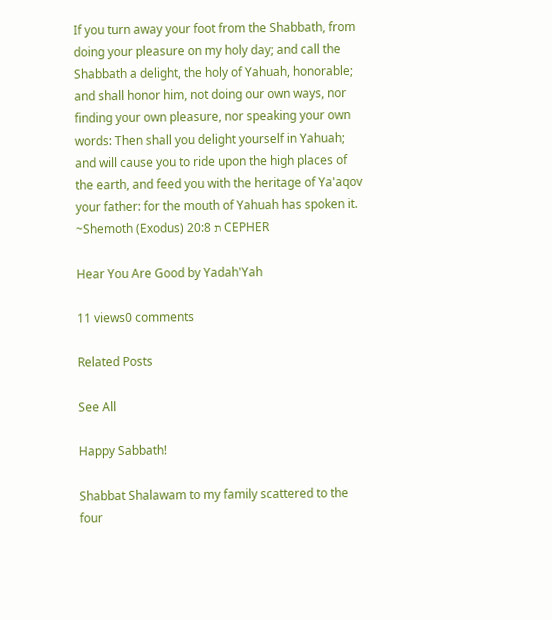If you turn away your foot from the Shabbath, from doing your pleasure on my holy day; and call the Shabbath a delight, the holy of Yahuah, honorable; and shall honor him, not doing our own ways, nor finding your own pleasure, nor speaking your own words: Then shall you delight yourself in Yahuah; and will cause you to ride upon the high places of the earth, and feed you with the heritage of Ya'aqov your father: for the mouth of Yahuah has spoken it. ~Shemoth (Exodus) 20:8 ת CEPHER

Hear You Are Good by Yadah'Yah

11 views0 comments

Related Posts

See All

Happy Sabbath!

Shabbat Shalawam to my family scattered to the four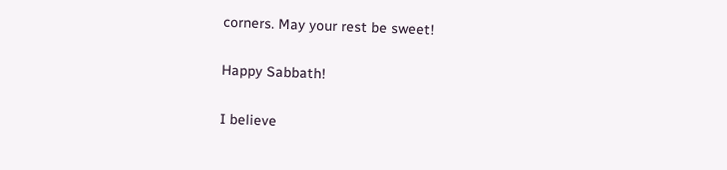corners. May your rest be sweet!

Happy Sabbath!

I believe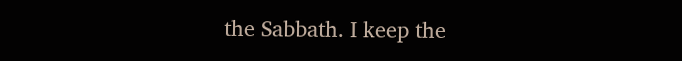the Sabbath. I keep the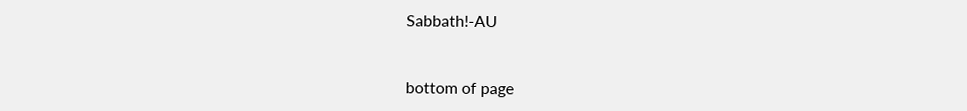Sabbath!-AU


bottom of page